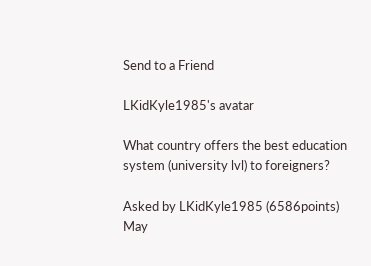Send to a Friend

LKidKyle1985's avatar

What country offers the best education system (university lvl) to foreigners?

Asked by LKidKyle1985 (6586points) May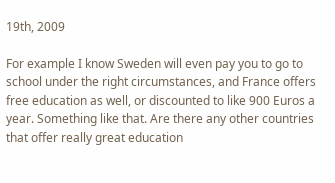19th, 2009

For example I know Sweden will even pay you to go to school under the right circumstances, and France offers free education as well, or discounted to like 900 Euros a year. Something like that. Are there any other countries that offer really great education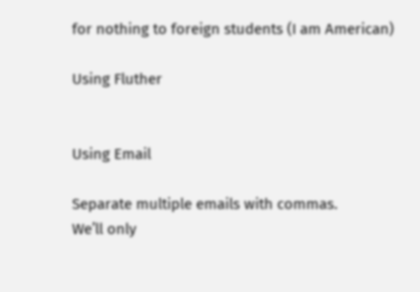for nothing to foreign students (I am American)

Using Fluther


Using Email

Separate multiple emails with commas.
We’ll only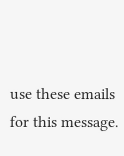use these emails for this message.